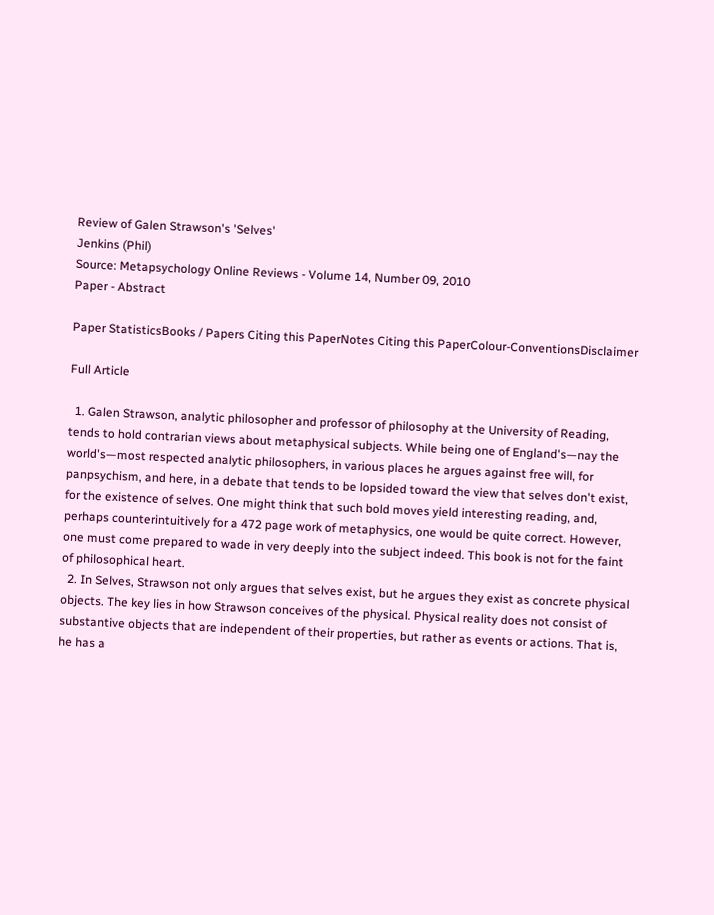Review of Galen Strawson's 'Selves'
Jenkins (Phil)
Source: Metapsychology Online Reviews - Volume 14, Number 09, 2010
Paper - Abstract

Paper StatisticsBooks / Papers Citing this PaperNotes Citing this PaperColour-ConventionsDisclaimer

Full Article

  1. Galen Strawson, analytic philosopher and professor of philosophy at the University of Reading, tends to hold contrarian views about metaphysical subjects. While being one of England's—nay the world's—most respected analytic philosophers, in various places he argues against free will, for panpsychism, and here, in a debate that tends to be lopsided toward the view that selves don't exist, for the existence of selves. One might think that such bold moves yield interesting reading, and, perhaps counterintuitively for a 472 page work of metaphysics, one would be quite correct. However, one must come prepared to wade in very deeply into the subject indeed. This book is not for the faint of philosophical heart.
  2. In Selves, Strawson not only argues that selves exist, but he argues they exist as concrete physical objects. The key lies in how Strawson conceives of the physical. Physical reality does not consist of substantive objects that are independent of their properties, but rather as events or actions. That is, he has a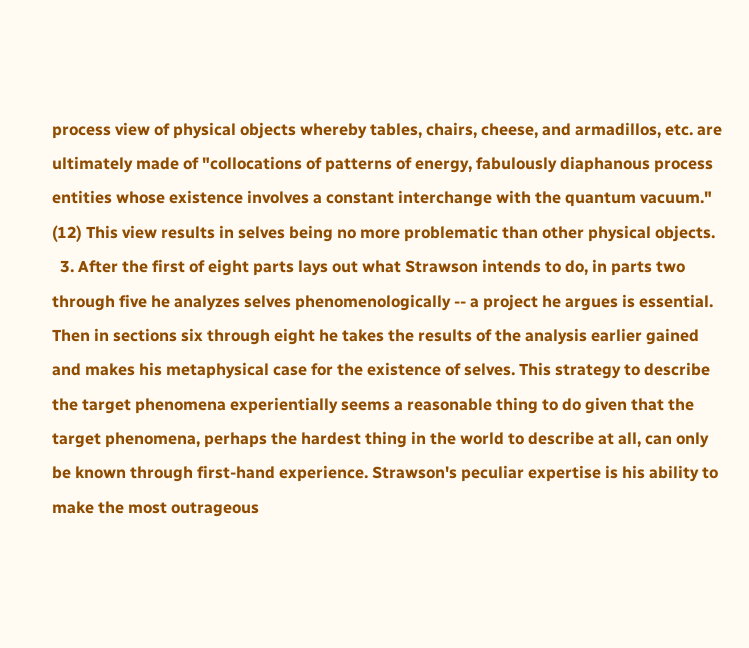process view of physical objects whereby tables, chairs, cheese, and armadillos, etc. are ultimately made of "collocations of patterns of energy, fabulously diaphanous process entities whose existence involves a constant interchange with the quantum vacuum." (12) This view results in selves being no more problematic than other physical objects.
  3. After the first of eight parts lays out what Strawson intends to do, in parts two through five he analyzes selves phenomenologically -- a project he argues is essential. Then in sections six through eight he takes the results of the analysis earlier gained and makes his metaphysical case for the existence of selves. This strategy to describe the target phenomena experientially seems a reasonable thing to do given that the target phenomena, perhaps the hardest thing in the world to describe at all, can only be known through first-hand experience. Strawson's peculiar expertise is his ability to make the most outrageous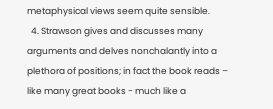metaphysical views seem quite sensible.
  4. Strawson gives and discusses many arguments and delves nonchalantly into a plethora of positions; in fact the book reads – like many great books - much like a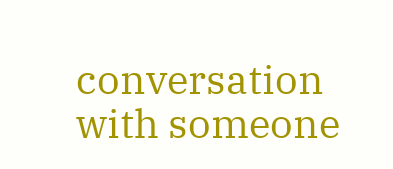conversation with someone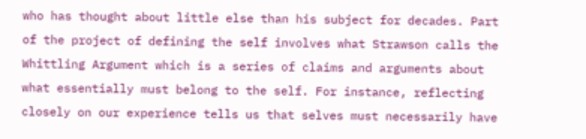who has thought about little else than his subject for decades. Part of the project of defining the self involves what Strawson calls the Whittling Argument which is a series of claims and arguments about what essentially must belong to the self. For instance, reflecting closely on our experience tells us that selves must necessarily have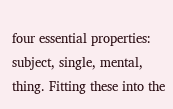four essential properties: subject, single, mental, thing. Fitting these into the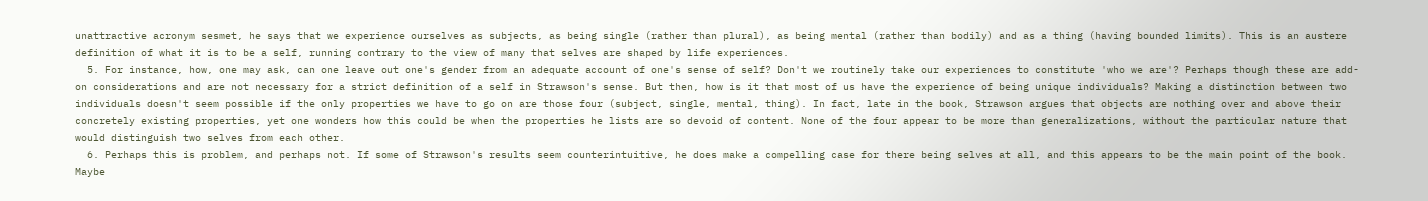unattractive acronym sesmet, he says that we experience ourselves as subjects, as being single (rather than plural), as being mental (rather than bodily) and as a thing (having bounded limits). This is an austere definition of what it is to be a self, running contrary to the view of many that selves are shaped by life experiences.
  5. For instance, how, one may ask, can one leave out one's gender from an adequate account of one's sense of self? Don't we routinely take our experiences to constitute 'who we are'? Perhaps though these are add-on considerations and are not necessary for a strict definition of a self in Strawson's sense. But then, how is it that most of us have the experience of being unique individuals? Making a distinction between two individuals doesn't seem possible if the only properties we have to go on are those four (subject, single, mental, thing). In fact, late in the book, Strawson argues that objects are nothing over and above their concretely existing properties, yet one wonders how this could be when the properties he lists are so devoid of content. None of the four appear to be more than generalizations, without the particular nature that would distinguish two selves from each other.
  6. Perhaps this is problem, and perhaps not. If some of Strawson's results seem counterintuitive, he does make a compelling case for there being selves at all, and this appears to be the main point of the book. Maybe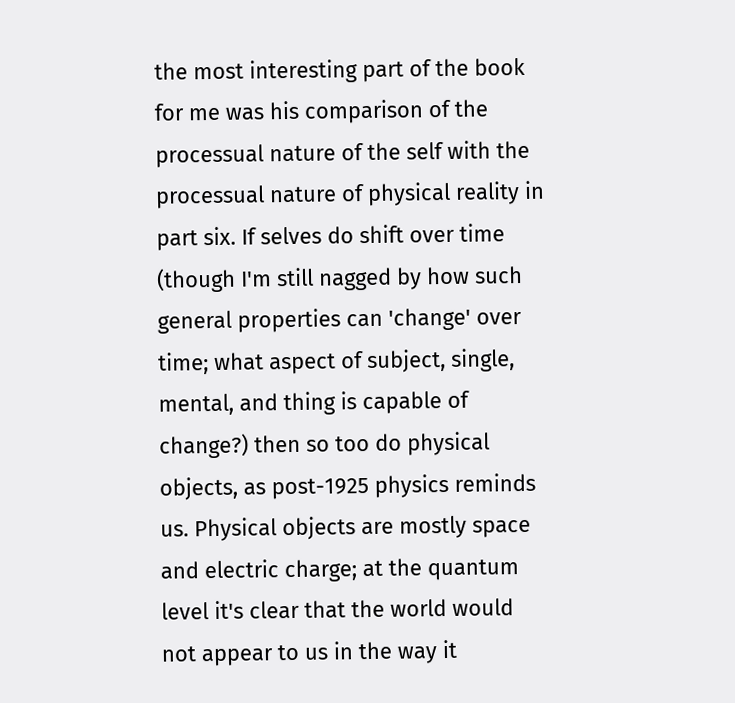the most interesting part of the book for me was his comparison of the processual nature of the self with the processual nature of physical reality in part six. If selves do shift over time (though I'm still nagged by how such general properties can 'change' over time; what aspect of subject, single, mental, and thing is capable of change?) then so too do physical objects, as post-1925 physics reminds us. Physical objects are mostly space and electric charge; at the quantum level it's clear that the world would not appear to us in the way it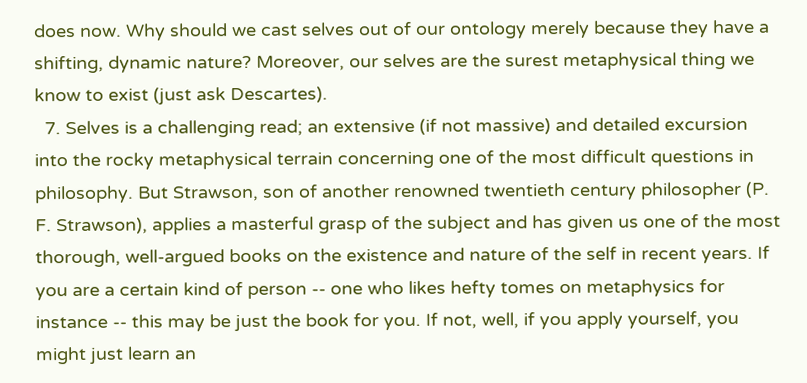does now. Why should we cast selves out of our ontology merely because they have a shifting, dynamic nature? Moreover, our selves are the surest metaphysical thing we know to exist (just ask Descartes).
  7. Selves is a challenging read; an extensive (if not massive) and detailed excursion into the rocky metaphysical terrain concerning one of the most difficult questions in philosophy. But Strawson, son of another renowned twentieth century philosopher (P. F. Strawson), applies a masterful grasp of the subject and has given us one of the most thorough, well-argued books on the existence and nature of the self in recent years. If you are a certain kind of person -- one who likes hefty tomes on metaphysics for instance -- this may be just the book for you. If not, well, if you apply yourself, you might just learn an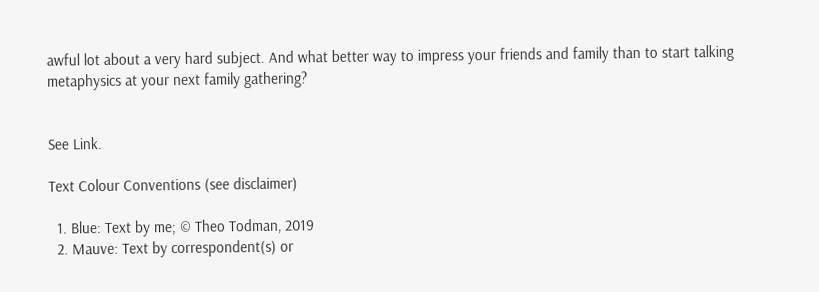awful lot about a very hard subject. And what better way to impress your friends and family than to start talking metaphysics at your next family gathering?


See Link.

Text Colour Conventions (see disclaimer)

  1. Blue: Text by me; © Theo Todman, 2019
  2. Mauve: Text by correspondent(s) or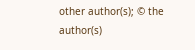other author(s); © the author(s)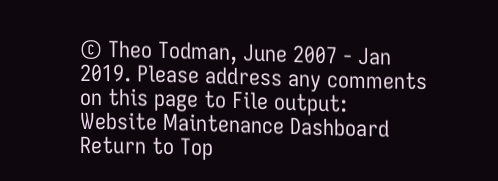© Theo Todman, June 2007 - Jan 2019. Please address any comments on this page to File output:
Website Maintenance Dashboard
Return to Top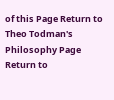of this Page Return to Theo Todman's Philosophy Page Return to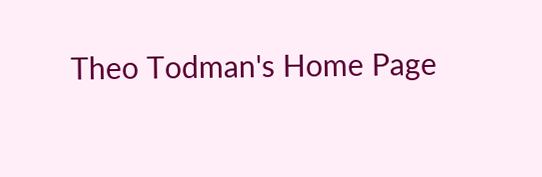Theo Todman's Home Page